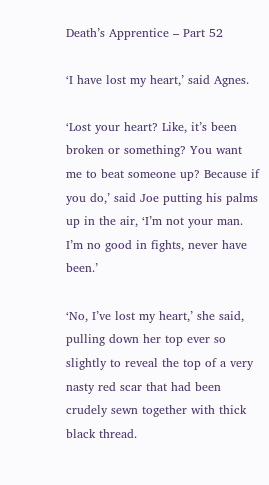Death’s Apprentice – Part 52

‘I have lost my heart,’ said Agnes.

‘Lost your heart? Like, it’s been broken or something? You want me to beat someone up? Because if you do,’ said Joe putting his palms up in the air, ‘I’m not your man. I’m no good in fights, never have been.’

‘No, I’ve lost my heart,’ she said, pulling down her top ever so slightly to reveal the top of a very nasty red scar that had been crudely sewn together with thick black thread.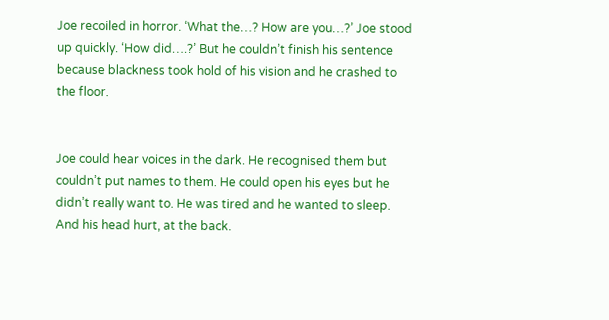Joe recoiled in horror. ‘What the…? How are you…?’ Joe stood up quickly. ‘How did….?’ But he couldn’t finish his sentence because blackness took hold of his vision and he crashed to the floor.


Joe could hear voices in the dark. He recognised them but couldn’t put names to them. He could open his eyes but he didn’t really want to. He was tired and he wanted to sleep. And his head hurt, at the back.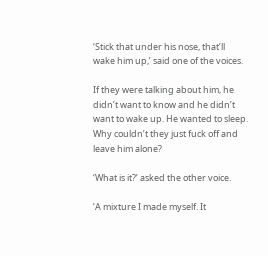‘Stick that under his nose, that’ll wake him up,’ said one of the voices.

If they were talking about him, he didn’t want to know and he didn’t want to wake up. He wanted to sleep. Why couldn’t they just fuck off and leave him alone?

‘What is it?’ asked the other voice.

‘A mixture I made myself. It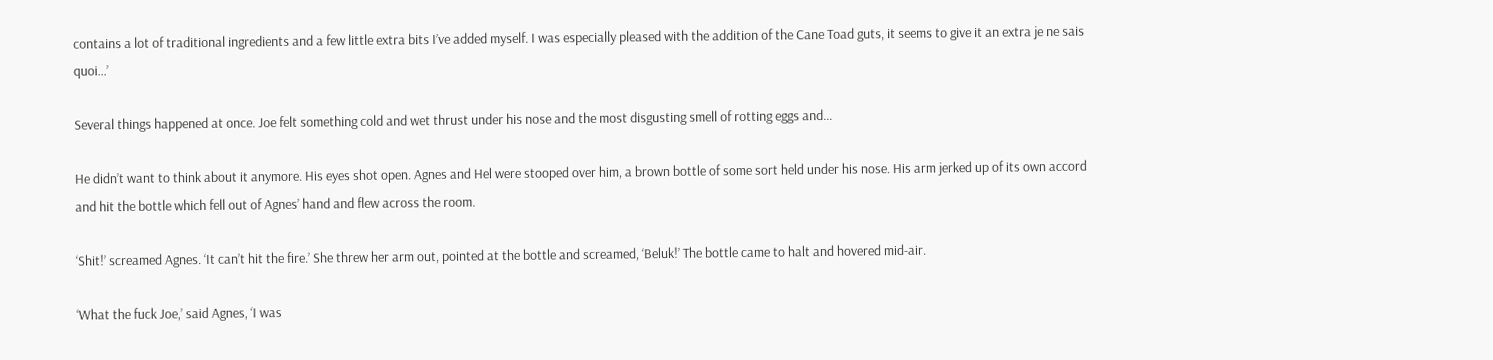contains a lot of traditional ingredients and a few little extra bits I’ve added myself. I was especially pleased with the addition of the Cane Toad guts, it seems to give it an extra je ne sais quoi…’

Several things happened at once. Joe felt something cold and wet thrust under his nose and the most disgusting smell of rotting eggs and…

He didn’t want to think about it anymore. His eyes shot open. Agnes and Hel were stooped over him, a brown bottle of some sort held under his nose. His arm jerked up of its own accord and hit the bottle which fell out of Agnes’ hand and flew across the room.

‘Shit!’ screamed Agnes. ‘It can’t hit the fire.’ She threw her arm out, pointed at the bottle and screamed, ‘Beluk!’ The bottle came to halt and hovered mid-air.

‘What the fuck Joe,’ said Agnes, ‘I was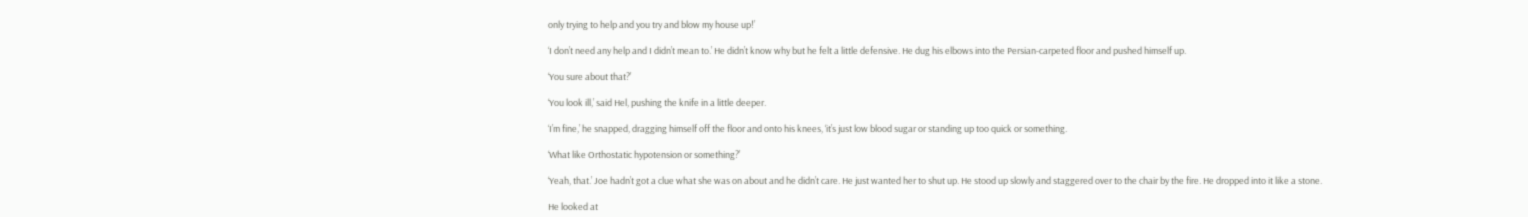only trying to help and you try and blow my house up!’

‘I don’t need any help and I didn’t mean to.’ He didn’t know why but he felt a little defensive. He dug his elbows into the Persian-carpeted floor and pushed himself up.

‘You sure about that?’

‘You look ill,’ said Hel, pushing the knife in a little deeper.

‘I’m fine,’ he snapped, dragging himself off the floor and onto his knees, ‘it’s just low blood sugar or standing up too quick or something.

‘What like Orthostatic hypotension or something?’

‘Yeah, that.’ Joe hadn’t got a clue what she was on about and he didn’t care. He just wanted her to shut up. He stood up slowly and staggered over to the chair by the fire. He dropped into it like a stone.

He looked at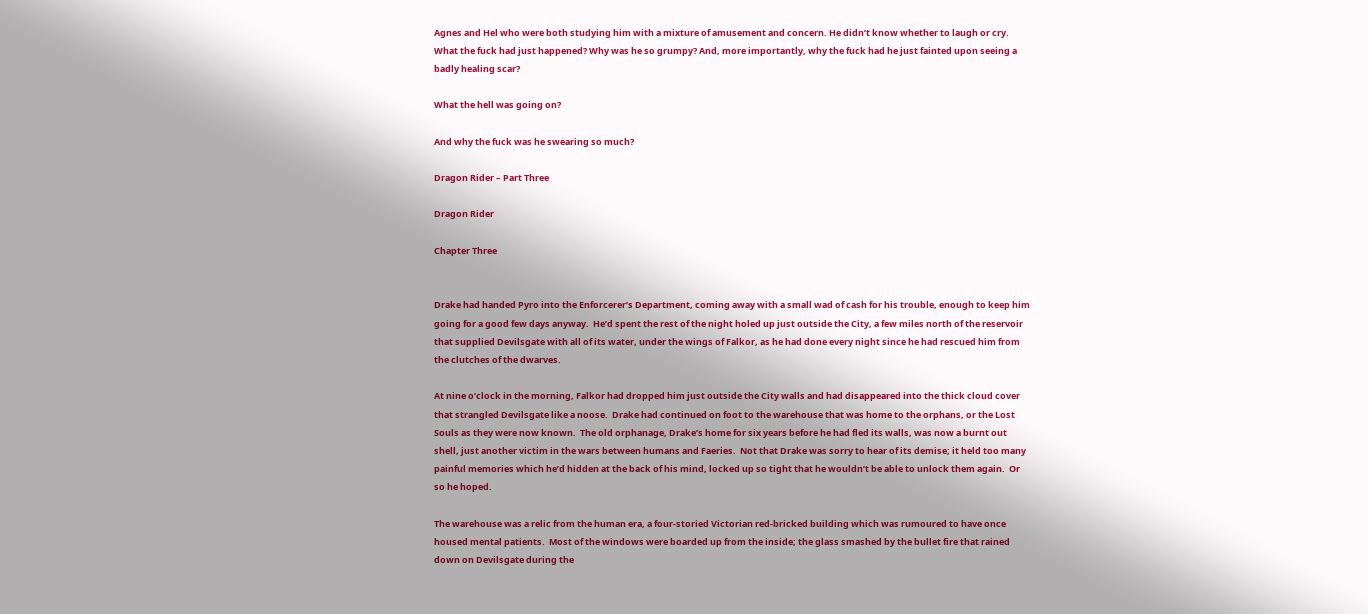Agnes and Hel who were both studying him with a mixture of amusement and concern. He didn’t know whether to laugh or cry. What the fuck had just happened? Why was he so grumpy? And, more importantly, why the fuck had he just fainted upon seeing a badly healing scar?

What the hell was going on?

And why the fuck was he swearing so much?

Dragon Rider – Part Three

Dragon Rider

Chapter Three


Drake had handed Pyro into the Enforcerer’s Department, coming away with a small wad of cash for his trouble, enough to keep him going for a good few days anyway.  He’d spent the rest of the night holed up just outside the City, a few miles north of the reservoir that supplied Devilsgate with all of its water, under the wings of Falkor, as he had done every night since he had rescued him from the clutches of the dwarves.

At nine o’clock in the morning, Falkor had dropped him just outside the City walls and had disappeared into the thick cloud cover that strangled Devilsgate like a noose.  Drake had continued on foot to the warehouse that was home to the orphans, or the Lost Souls as they were now known.  The old orphanage, Drake’s home for six years before he had fled its walls, was now a burnt out shell, just another victim in the wars between humans and Faeries.  Not that Drake was sorry to hear of its demise; it held too many painful memories which he’d hidden at the back of his mind, locked up so tight that he wouldn’t be able to unlock them again.  Or so he hoped.

The warehouse was a relic from the human era, a four-storied Victorian red-bricked building which was rumoured to have once housed mental patients.  Most of the windows were boarded up from the inside; the glass smashed by the bullet fire that rained down on Devilsgate during the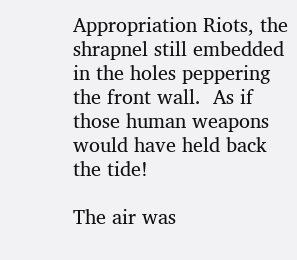Appropriation Riots, the shrapnel still embedded in the holes peppering the front wall.  As if those human weapons would have held back the tide!

The air was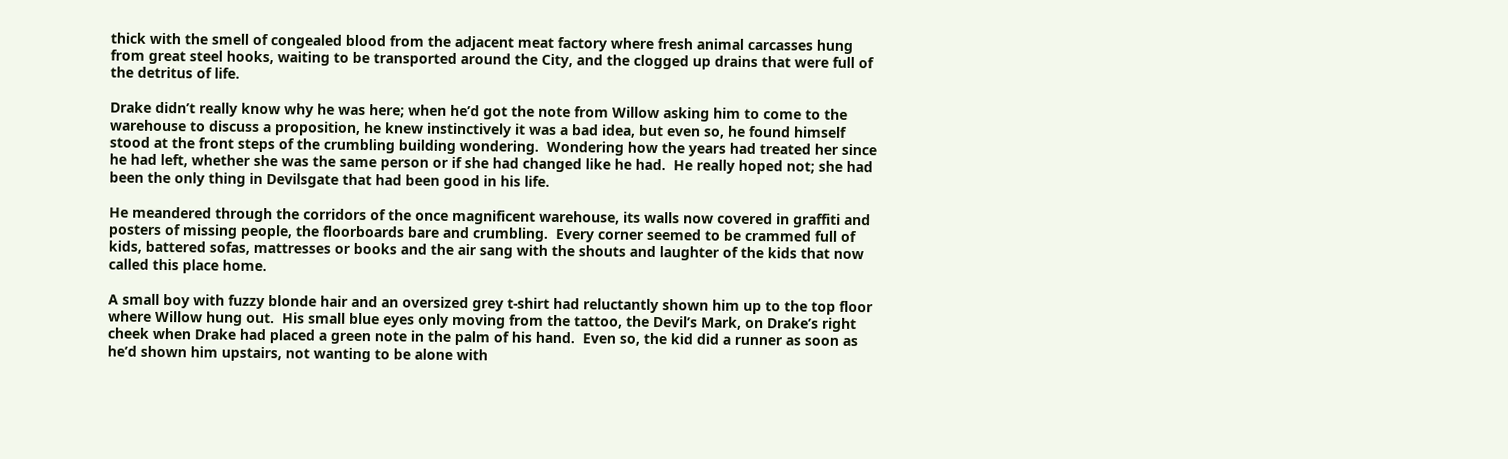thick with the smell of congealed blood from the adjacent meat factory where fresh animal carcasses hung from great steel hooks, waiting to be transported around the City, and the clogged up drains that were full of the detritus of life.

Drake didn’t really know why he was here; when he’d got the note from Willow asking him to come to the warehouse to discuss a proposition, he knew instinctively it was a bad idea, but even so, he found himself stood at the front steps of the crumbling building wondering.  Wondering how the years had treated her since he had left, whether she was the same person or if she had changed like he had.  He really hoped not; she had been the only thing in Devilsgate that had been good in his life.

He meandered through the corridors of the once magnificent warehouse, its walls now covered in graffiti and posters of missing people, the floorboards bare and crumbling.  Every corner seemed to be crammed full of kids, battered sofas, mattresses or books and the air sang with the shouts and laughter of the kids that now called this place home.

A small boy with fuzzy blonde hair and an oversized grey t-shirt had reluctantly shown him up to the top floor where Willow hung out.  His small blue eyes only moving from the tattoo, the Devil’s Mark, on Drake’s right cheek when Drake had placed a green note in the palm of his hand.  Even so, the kid did a runner as soon as he’d shown him upstairs, not wanting to be alone with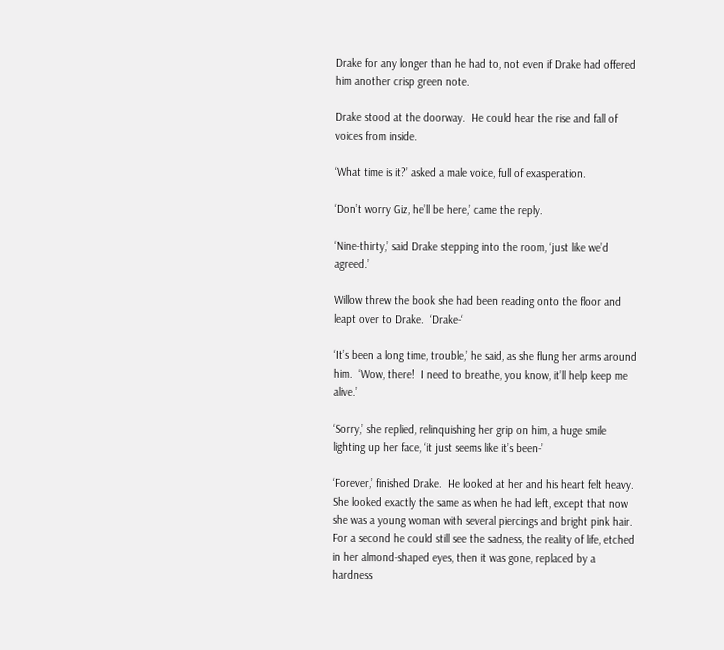Drake for any longer than he had to, not even if Drake had offered him another crisp green note.

Drake stood at the doorway.  He could hear the rise and fall of voices from inside.

‘What time is it?’ asked a male voice, full of exasperation.

‘Don’t worry Giz, he’ll be here,’ came the reply.

‘Nine-thirty,’ said Drake stepping into the room, ‘just like we’d agreed.’

Willow threw the book she had been reading onto the floor and leapt over to Drake.  ‘Drake-‘

‘It’s been a long time, trouble,’ he said, as she flung her arms around him.  ‘Wow, there!  I need to breathe, you know, it’ll help keep me alive.’

‘Sorry,’ she replied, relinquishing her grip on him, a huge smile lighting up her face, ‘it just seems like it’s been-’

‘Forever,’ finished Drake.  He looked at her and his heart felt heavy.  She looked exactly the same as when he had left, except that now she was a young woman with several piercings and bright pink hair.  For a second he could still see the sadness, the reality of life, etched in her almond-shaped eyes, then it was gone, replaced by a hardness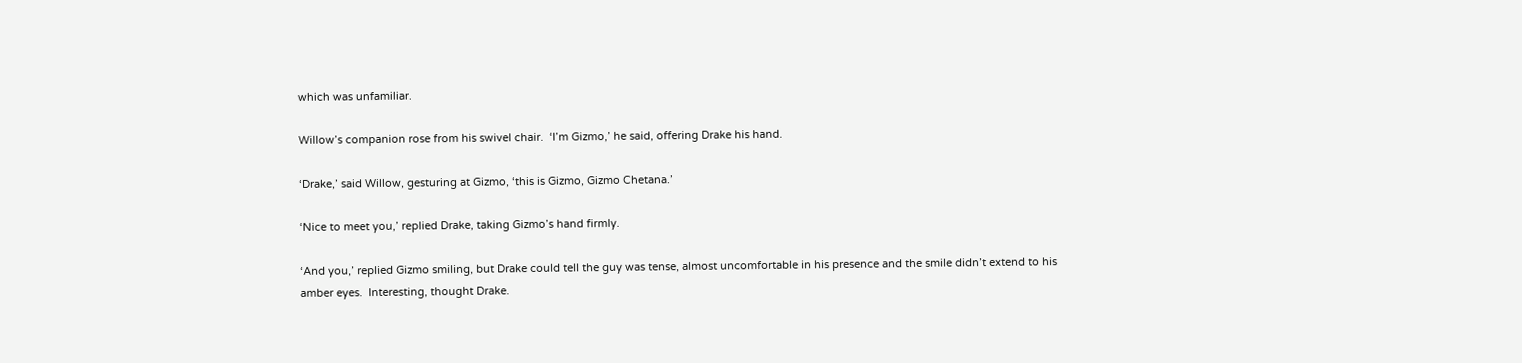which was unfamiliar.

Willow’s companion rose from his swivel chair.  ‘I’m Gizmo,’ he said, offering Drake his hand.

‘Drake,’ said Willow, gesturing at Gizmo, ‘this is Gizmo, Gizmo Chetana.’

‘Nice to meet you,’ replied Drake, taking Gizmo’s hand firmly.

‘And you,’ replied Gizmo smiling, but Drake could tell the guy was tense, almost uncomfortable in his presence and the smile didn’t extend to his amber eyes.  Interesting, thought Drake.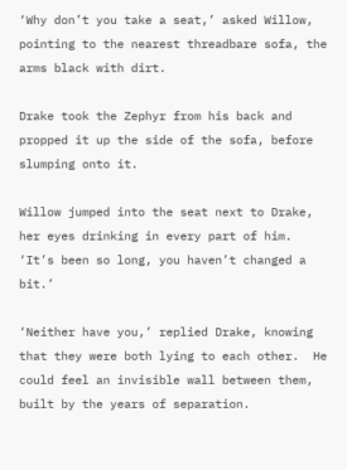‘Why don’t you take a seat,’ asked Willow, pointing to the nearest threadbare sofa, the arms black with dirt.

Drake took the Zephyr from his back and propped it up the side of the sofa, before slumping onto it.

Willow jumped into the seat next to Drake, her eyes drinking in every part of him.  ‘It’s been so long, you haven’t changed a bit.’

‘Neither have you,’ replied Drake, knowing that they were both lying to each other.  He could feel an invisible wall between them, built by the years of separation.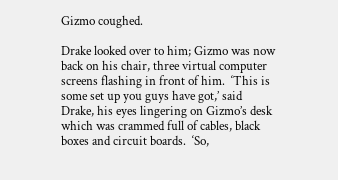Gizmo coughed.

Drake looked over to him; Gizmo was now back on his chair, three virtual computer screens flashing in front of him.  ‘This is some set up you guys have got,’ said Drake, his eyes lingering on Gizmo’s desk which was crammed full of cables, black boxes and circuit boards.  ‘So,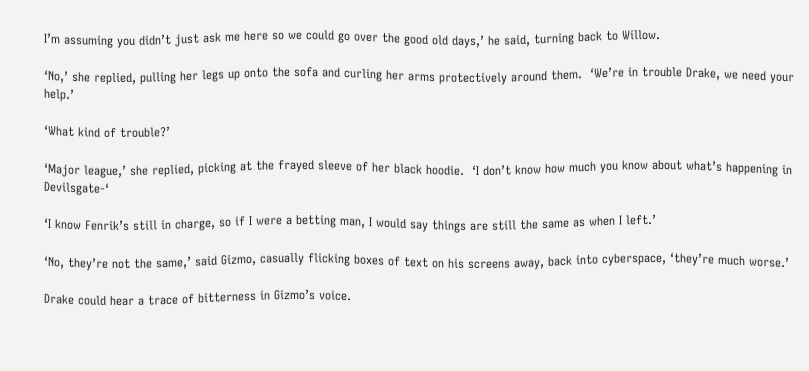I’m assuming you didn’t just ask me here so we could go over the good old days,’ he said, turning back to Willow.

‘No,’ she replied, pulling her legs up onto the sofa and curling her arms protectively around them.  ‘We’re in trouble Drake, we need your help.’

‘What kind of trouble?’

‘Major league,’ she replied, picking at the frayed sleeve of her black hoodie.  ‘I don’t know how much you know about what’s happening in Devilsgate-‘

‘I know Fenrik’s still in charge, so if I were a betting man, I would say things are still the same as when I left.’

‘No, they’re not the same,’ said Gizmo, casually flicking boxes of text on his screens away, back into cyberspace, ‘they’re much worse.’

Drake could hear a trace of bitterness in Gizmo’s voice.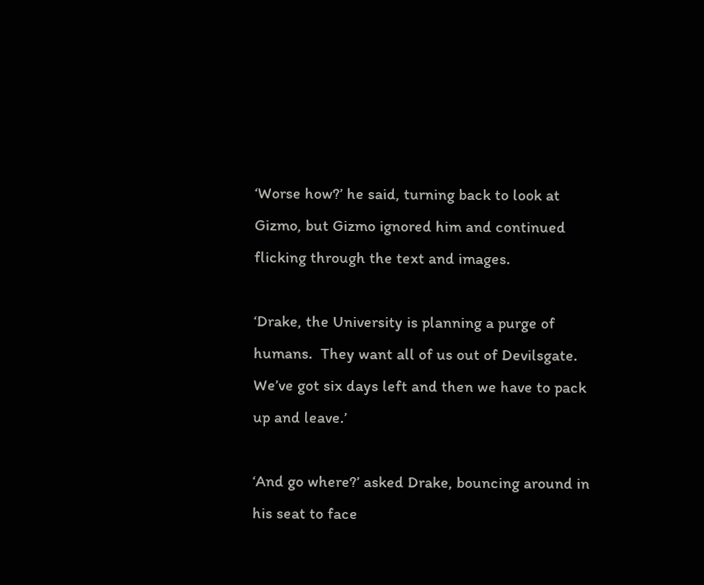‘Worse how?’ he said, turning back to look at Gizmo, but Gizmo ignored him and continued flicking through the text and images.

‘Drake, the University is planning a purge of humans.  They want all of us out of Devilsgate.  We’ve got six days left and then we have to pack up and leave.’

‘And go where?’ asked Drake, bouncing around in his seat to face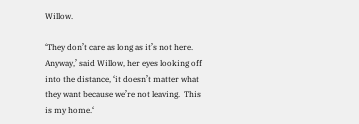Willow.

‘They don’t care as long as it’s not here.  Anyway,’ said Willow, her eyes looking off into the distance, ‘it doesn’t matter what they want because we’re not leaving.  This is my home.‘